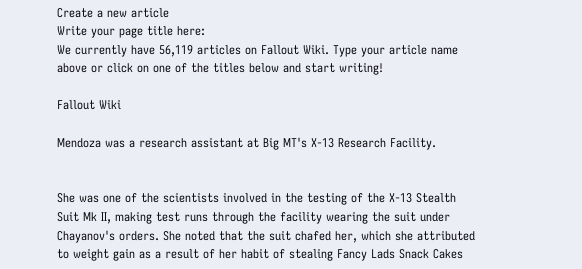Create a new article
Write your page title here:
We currently have 56,119 articles on Fallout Wiki. Type your article name above or click on one of the titles below and start writing!

Fallout Wiki

Mendoza was a research assistant at Big MT's X-13 Research Facility.


She was one of the scientists involved in the testing of the X-13 Stealth Suit Mk II, making test runs through the facility wearing the suit under Chayanov's orders. She noted that the suit chafed her, which she attributed to weight gain as a result of her habit of stealing Fancy Lads Snack Cakes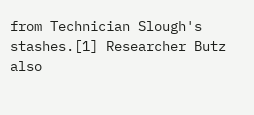from Technician Slough's stashes.[1] Researcher Butz also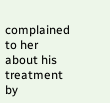complained to her about his treatment by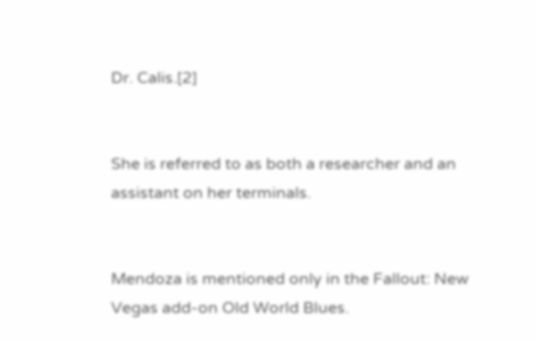Dr. Calis.[2]


She is referred to as both a researcher and an assistant on her terminals.


Mendoza is mentioned only in the Fallout: New Vegas add-on Old World Blues.